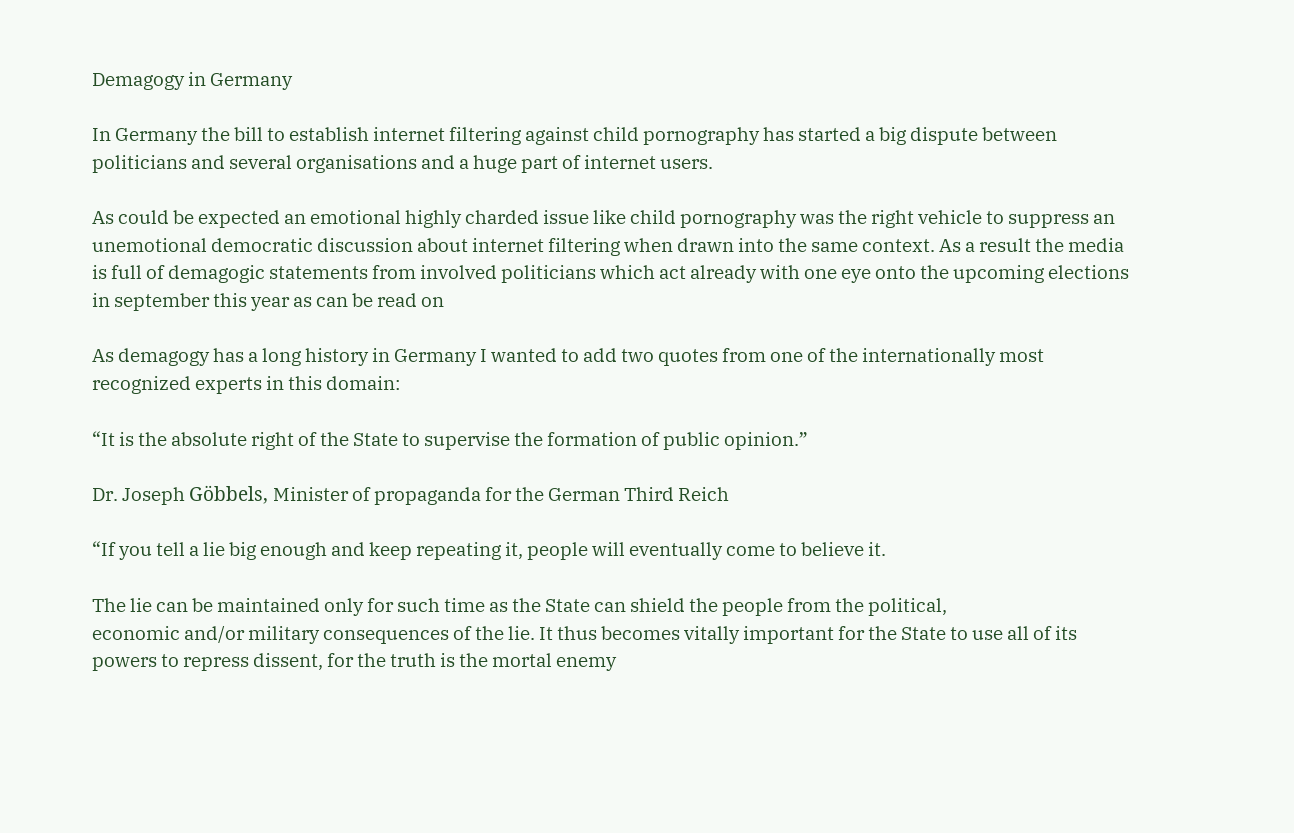Demagogy in Germany

In Germany the bill to establish internet filtering against child pornography has started a big dispute between politicians and several organisations and a huge part of internet users.

As could be expected an emotional highly charded issue like child pornography was the right vehicle to suppress an unemotional democratic discussion about internet filtering when drawn into the same context. As a result the media is full of demagogic statements from involved politicians which act already with one eye onto the upcoming elections in september this year as can be read on

As demagogy has a long history in Germany I wanted to add two quotes from one of the internationally most recognized experts in this domain:

“It is the absolute right of the State to supervise the formation of public opinion.”

Dr. Joseph Göbbels, Minister of propaganda for the German Third Reich

“If you tell a lie big enough and keep repeating it, people will eventually come to believe it.

The lie can be maintained only for such time as the State can shield the people from the political,
economic and/or military consequences of the lie. It thus becomes vitally important for the State to use all of its powers to repress dissent, for the truth is the mortal enemy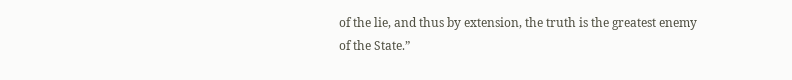of the lie, and thus by extension, the truth is the greatest enemy of the State.”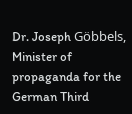Dr. Joseph Göbbels, Minister of propaganda for the German Third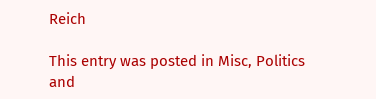Reich

This entry was posted in Misc, Politics and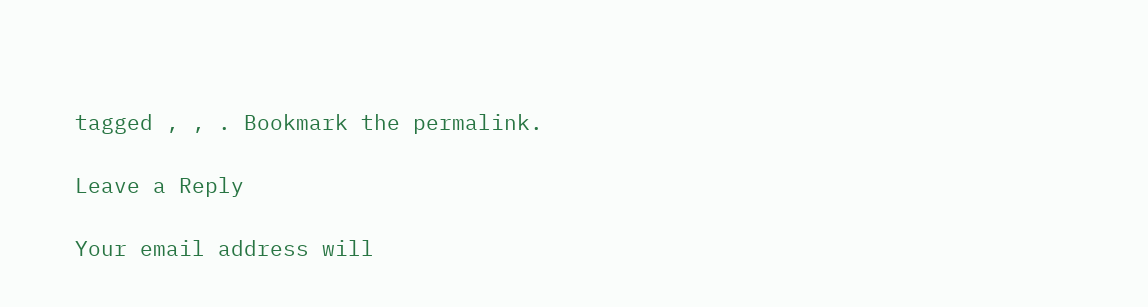tagged , , . Bookmark the permalink.

Leave a Reply

Your email address will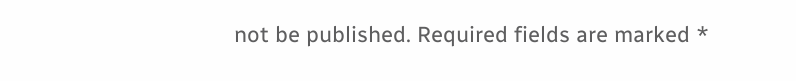not be published. Required fields are marked *